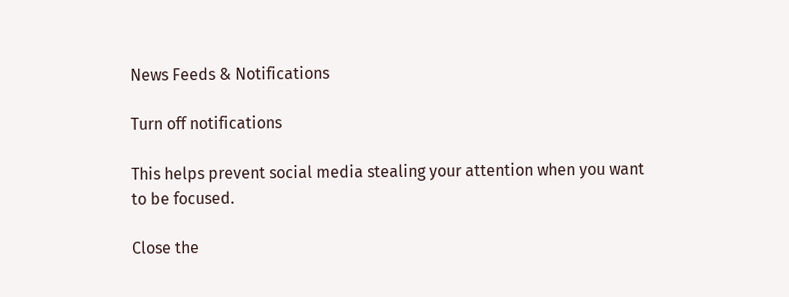News Feeds & Notifications

Turn off notifications

This helps prevent social media stealing your attention when you want to be focused.

Close the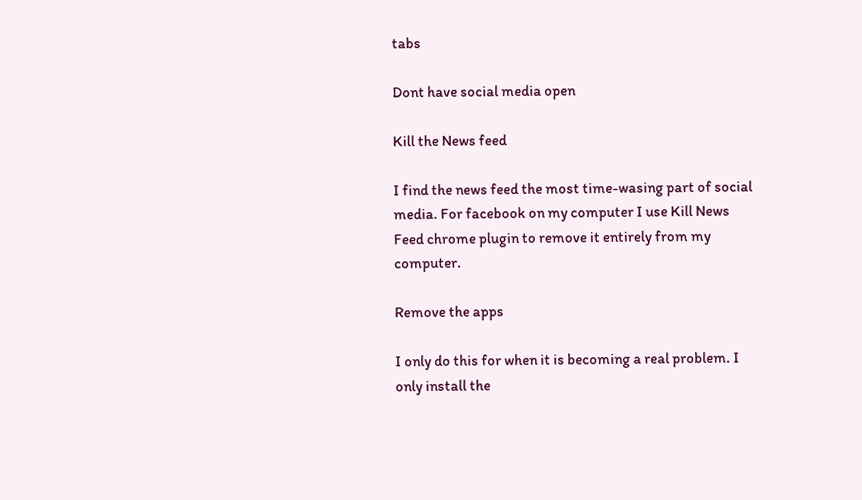tabs

Dont have social media open

Kill the News feed

I find the news feed the most time-wasing part of social media. For facebook on my computer I use Kill News Feed chrome plugin to remove it entirely from my computer.

Remove the apps

I only do this for when it is becoming a real problem. I only install the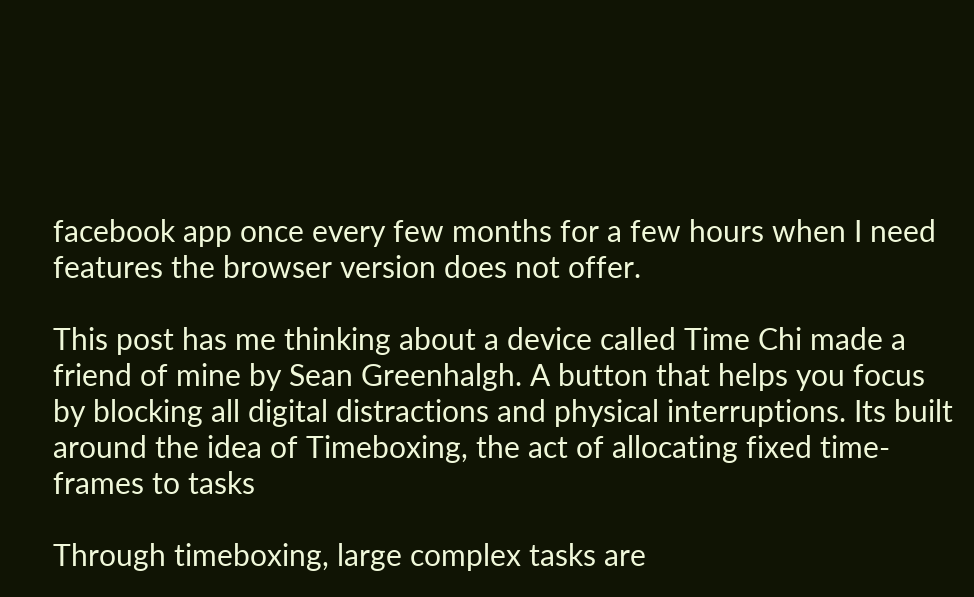facebook app once every few months for a few hours when I need features the browser version does not offer.

This post has me thinking about a device called Time Chi made a friend of mine by Sean Greenhalgh. A button that helps you focus by blocking all digital distractions and physical interruptions. Its built around the idea of Timeboxing, the act of allocating fixed time-frames to tasks

Through timeboxing, large complex tasks are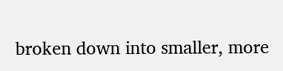broken down into smaller, more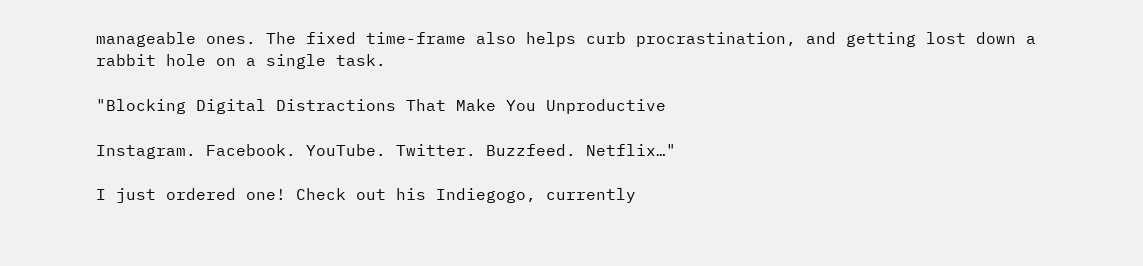manageable ones. The fixed time-frame also helps curb procrastination, and getting lost down a rabbit hole on a single task.

"Blocking Digital Distractions That Make You Unproductive

Instagram. Facebook. YouTube. Twitter. Buzzfeed. Netflix…"

I just ordered one! Check out his Indiegogo, currently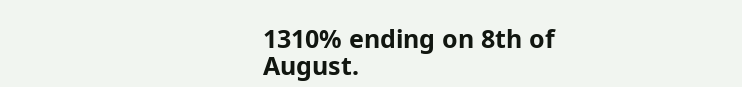1310% ending on 8th of August.